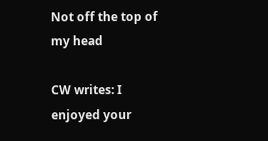Not off the top of my head

CW writes: I enjoyed your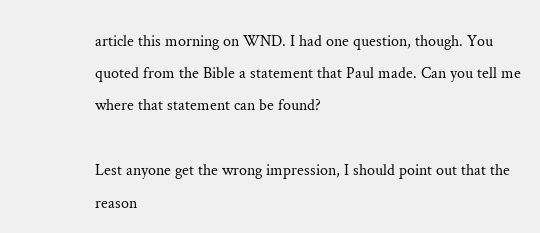article this morning on WND. I had one question, though. You quoted from the Bible a statement that Paul made. Can you tell me where that statement can be found?

Lest anyone get the wrong impression, I should point out that the reason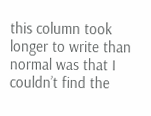this column took longer to write than normal was that I couldn’t find the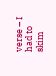verse – I had to skim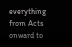everything from Acts onward to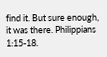find it. But sure enough, it was there. Philippians 1:15-18.